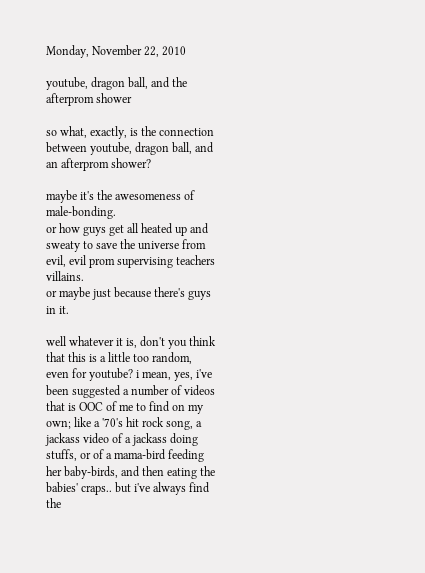Monday, November 22, 2010

youtube, dragon ball, and the afterprom shower

so what, exactly, is the connection between youtube, dragon ball, and an afterprom shower?

maybe it's the awesomeness of male-bonding.
or how guys get all heated up and sweaty to save the universe from evil, evil prom supervising teachers villains.
or maybe just because there's guys in it.

well whatever it is, don't you think that this is a little too random, even for youtube? i mean, yes, i've been suggested a number of videos that is OOC of me to find on my own; like a '70's hit rock song, a jackass video of a jackass doing stuffs, or of a mama-bird feeding her baby-birds, and then eating the babies' craps.. but i've always find the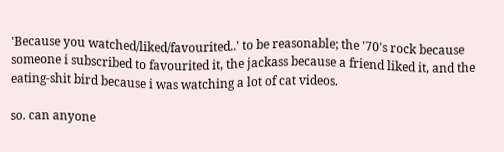'Because you watched/liked/favourited..' to be reasonable; the '70's rock because someone i subscribed to favourited it, the jackass because a friend liked it, and the eating-shit bird because i was watching a lot of cat videos.

so. can anyone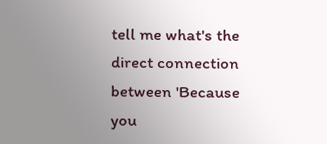tell me what's the direct connection between 'Because you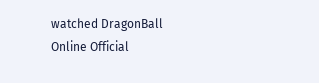watched DragonBall Online Official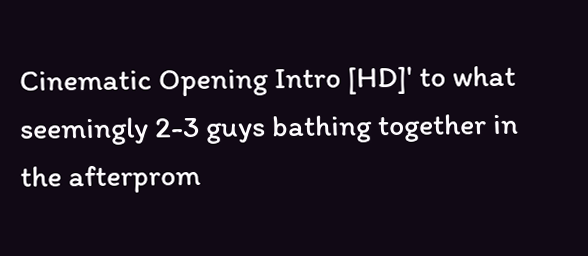Cinematic Opening Intro [HD]' to what seemingly 2-3 guys bathing together in the afterprom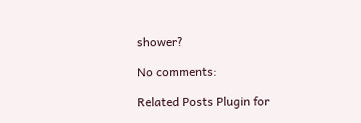shower?

No comments:

Related Posts Plugin for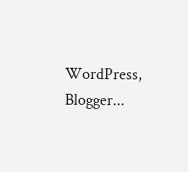WordPress, Blogger...